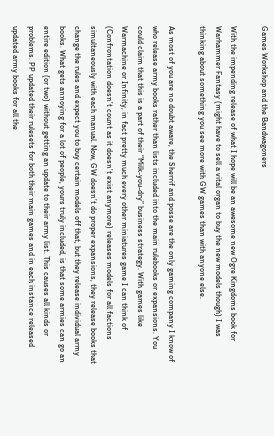Games Workshop and the Bandwagoners

With the impending release of what I hope will be an awesome new Ogre Kingdoms book for Warhammer Fantasy (might have to sell a vital organ to buy the new models though) I was thinking about something you see more with GW games than with anyone else.

As most of you are no doubt aware, the Sherrif and posse are the only gaming company I know of who release army books rather than lists included into the main rulebooks or expansions. You could claim that this is a part of their “Milk-you-dry” business strategy. With games like Warmachine or Infinity, in fact pretty much every other miniatures game I can think of (Confrontation doesn’t count as it doesn’t exist anymore) releases models for all factions simultaneously with each manual. Now, GW doesn’t do proper expansions, they release books that change the rules and expect you to buy certain models off that, but they release individual army books. What gets annoying for a lot of people, yours truly included, is that some armies can go an entire edition (or two) without getting an update to their army list. This causes all kinds or problems. PP updated their rulesets for both their main games and in each instance released updated army books for all the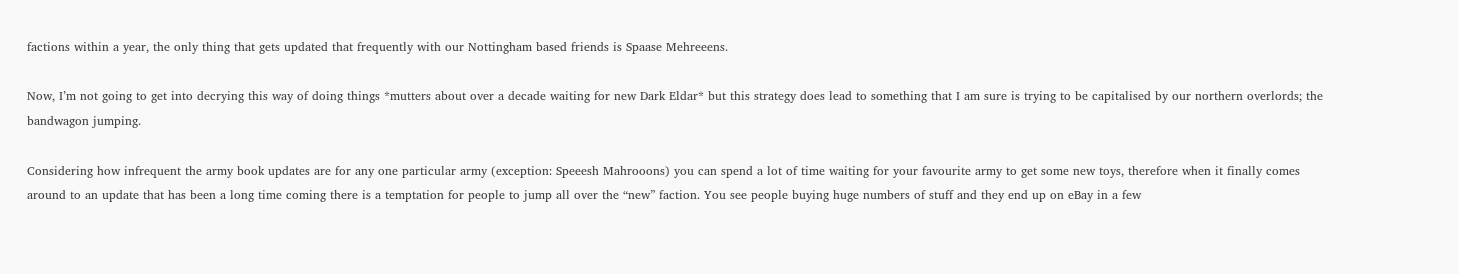factions within a year, the only thing that gets updated that frequently with our Nottingham based friends is Spaase Mehreeens.

Now, I’m not going to get into decrying this way of doing things *mutters about over a decade waiting for new Dark Eldar* but this strategy does lead to something that I am sure is trying to be capitalised by our northern overlords; the bandwagon jumping.

Considering how infrequent the army book updates are for any one particular army (exception: Speeesh Mahrooons) you can spend a lot of time waiting for your favourite army to get some new toys, therefore when it finally comes around to an update that has been a long time coming there is a temptation for people to jump all over the “new” faction. You see people buying huge numbers of stuff and they end up on eBay in a few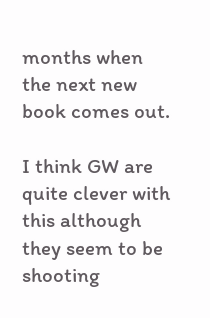months when the next new book comes out.

I think GW are quite clever with this although they seem to be shooting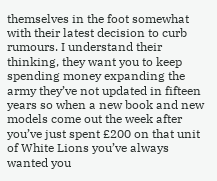themselves in the foot somewhat with their latest decision to curb rumours. I understand their thinking, they want you to keep spending money expanding the army they’ve not updated in fifteen years so when a new book and new models come out the week after you’ve just spent £200 on that unit of White Lions you’ve always wanted you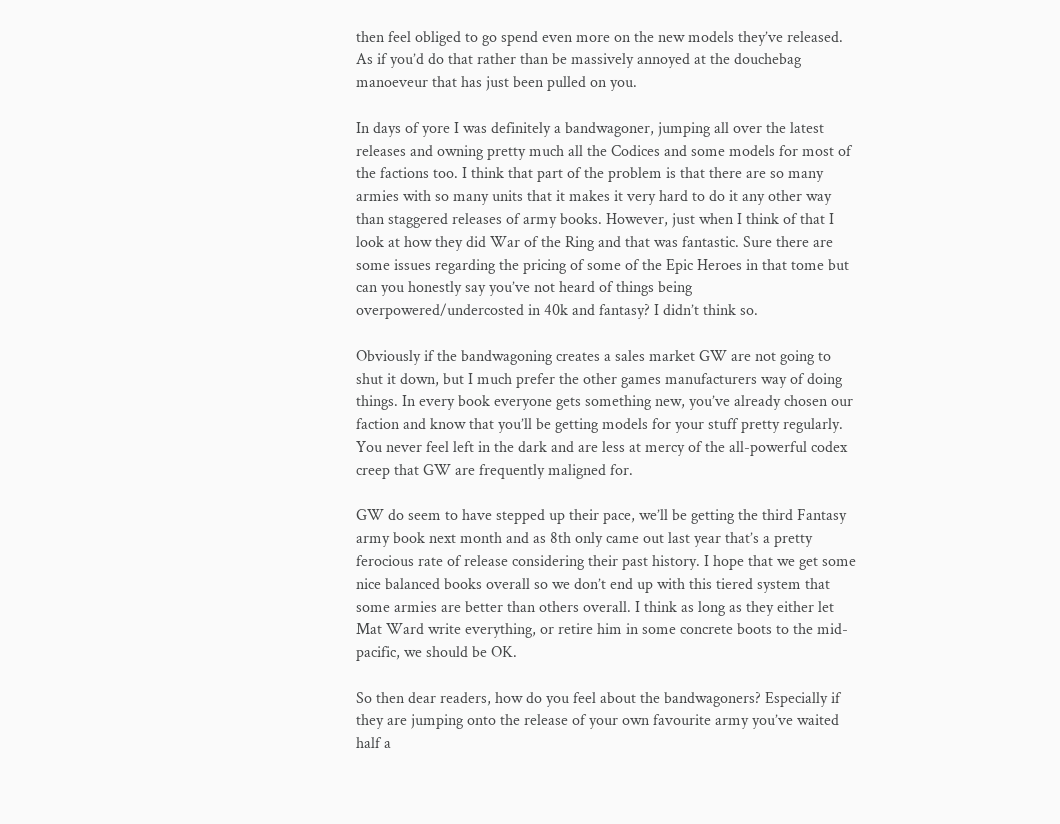then feel obliged to go spend even more on the new models they’ve released. As if you’d do that rather than be massively annoyed at the douchebag manoeveur that has just been pulled on you.

In days of yore I was definitely a bandwagoner, jumping all over the latest releases and owning pretty much all the Codices and some models for most of the factions too. I think that part of the problem is that there are so many armies with so many units that it makes it very hard to do it any other way than staggered releases of army books. However, just when I think of that I look at how they did War of the Ring and that was fantastic. Sure there are some issues regarding the pricing of some of the Epic Heroes in that tome but can you honestly say you’ve not heard of things being overpowered/undercosted in 40k and fantasy? I didn’t think so.

Obviously if the bandwagoning creates a sales market GW are not going to shut it down, but I much prefer the other games manufacturers way of doing things. In every book everyone gets something new, you’ve already chosen our faction and know that you’ll be getting models for your stuff pretty regularly. You never feel left in the dark and are less at mercy of the all-powerful codex creep that GW are frequently maligned for.

GW do seem to have stepped up their pace, we’ll be getting the third Fantasy army book next month and as 8th only came out last year that’s a pretty ferocious rate of release considering their past history. I hope that we get some nice balanced books overall so we don’t end up with this tiered system that some armies are better than others overall. I think as long as they either let Mat Ward write everything, or retire him in some concrete boots to the mid-pacific, we should be OK.

So then dear readers, how do you feel about the bandwagoners? Especially if they are jumping onto the release of your own favourite army you’ve waited half a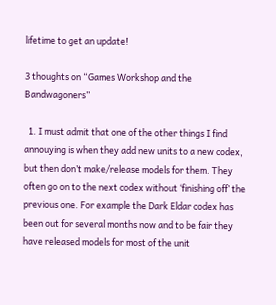lifetime to get an update!

3 thoughts on “Games Workshop and the Bandwagoners”

  1. I must admit that one of the other things I find annouying is when they add new units to a new codex, but then don’t make/release models for them. They often go on to the next codex without ‘finishing off’ the previous one. For example the Dark Eldar codex has been out for several months now and to be fair they have released models for most of the unit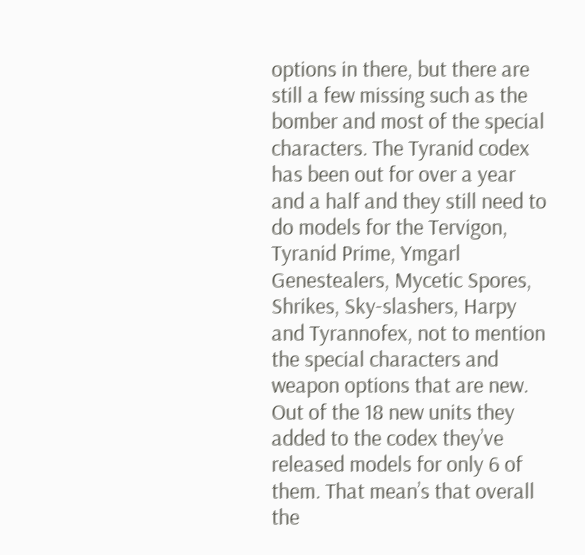options in there, but there are still a few missing such as the bomber and most of the special characters. The Tyranid codex has been out for over a year and a half and they still need to do models for the Tervigon, Tyranid Prime, Ymgarl Genestealers, Mycetic Spores, Shrikes, Sky-slashers, Harpy and Tyrannofex, not to mention the special characters and weapon options that are new. Out of the 18 new units they added to the codex they’ve released models for only 6 of them. That mean’s that overall the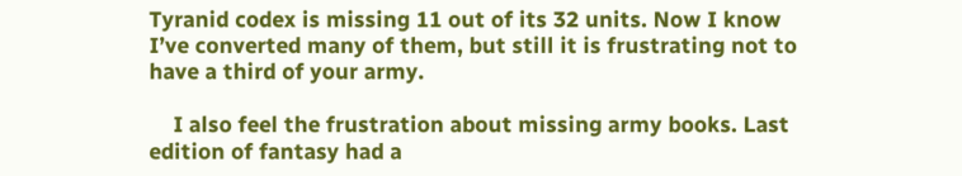Tyranid codex is missing 11 out of its 32 units. Now I know I’ve converted many of them, but still it is frustrating not to have a third of your army.

    I also feel the frustration about missing army books. Last edition of fantasy had a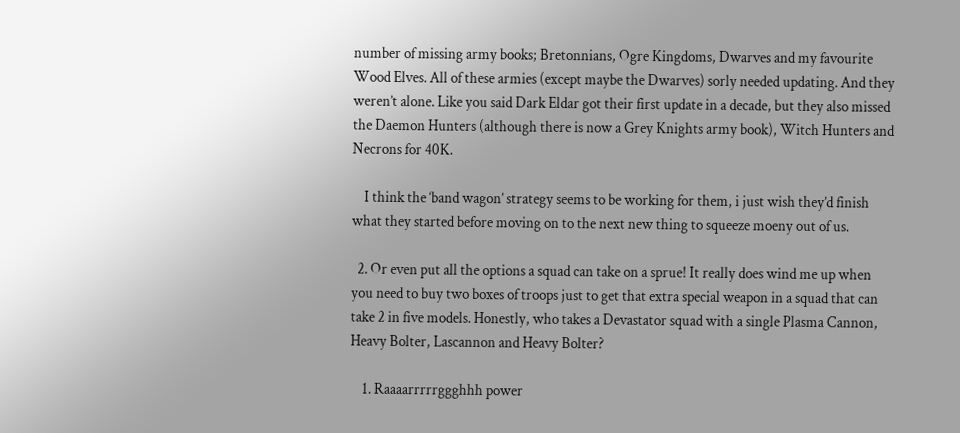number of missing army books; Bretonnians, Ogre Kingdoms, Dwarves and my favourite Wood Elves. All of these armies (except maybe the Dwarves) sorly needed updating. And they weren’t alone. Like you said Dark Eldar got their first update in a decade, but they also missed the Daemon Hunters (although there is now a Grey Knights army book), Witch Hunters and Necrons for 40K.

    I think the ‘band wagon’ strategy seems to be working for them, i just wish they’d finish what they started before moving on to the next new thing to squeeze moeny out of us.

  2. Or even put all the options a squad can take on a sprue! It really does wind me up when you need to buy two boxes of troops just to get that extra special weapon in a squad that can take 2 in five models. Honestly, who takes a Devastator squad with a single Plasma Cannon, Heavy Bolter, Lascannon and Heavy Bolter?

    1. Raaaarrrrrggghhh power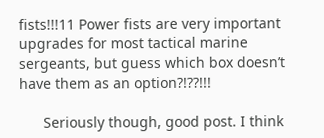fists!!!11 Power fists are very important upgrades for most tactical marine sergeants, but guess which box doesn’t have them as an option?!??!!!

      Seriously though, good post. I think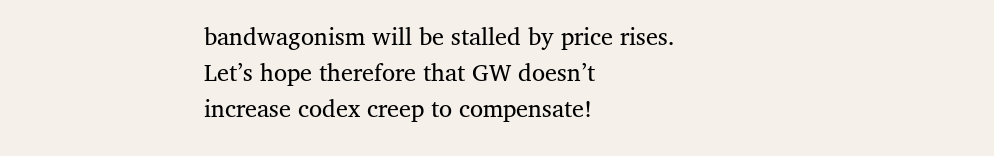bandwagonism will be stalled by price rises. Let’s hope therefore that GW doesn’t increase codex creep to compensate!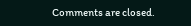Comments are closed.